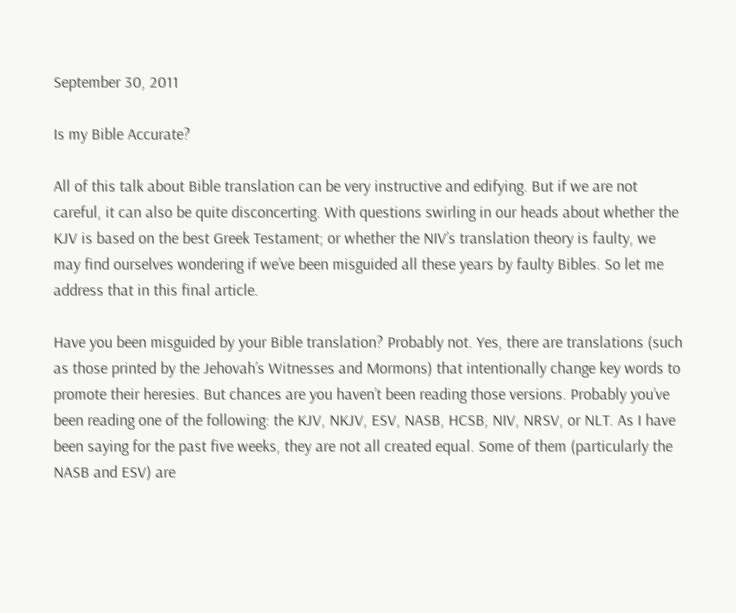September 30, 2011

Is my Bible Accurate?

All of this talk about Bible translation can be very instructive and edifying. But if we are not careful, it can also be quite disconcerting. With questions swirling in our heads about whether the KJV is based on the best Greek Testament; or whether the NIV’s translation theory is faulty, we may find ourselves wondering if we’ve been misguided all these years by faulty Bibles. So let me address that in this final article.

Have you been misguided by your Bible translation? Probably not. Yes, there are translations (such as those printed by the Jehovah’s Witnesses and Mormons) that intentionally change key words to promote their heresies. But chances are you haven’t been reading those versions. Probably you’ve been reading one of the following: the KJV, NKJV, ESV, NASB, HCSB, NIV, NRSV, or NLT. As I have been saying for the past five weeks, they are not all created equal. Some of them (particularly the NASB and ESV) are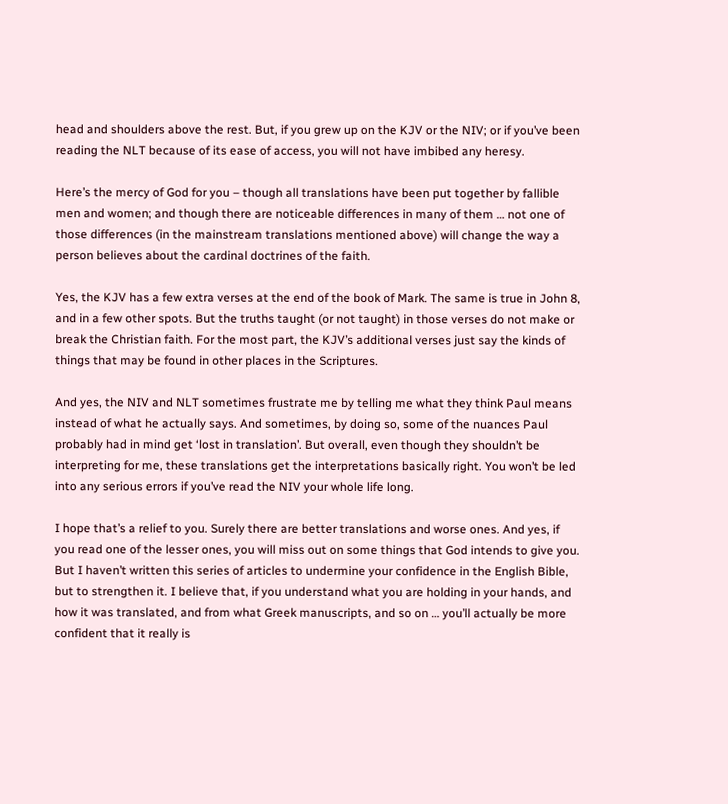head and shoulders above the rest. But, if you grew up on the KJV or the NIV; or if you’ve been reading the NLT because of its ease of access, you will not have imbibed any heresy.

Here’s the mercy of God for you – though all translations have been put together by fallible men and women; and though there are noticeable differences in many of them … not one of those differences (in the mainstream translations mentioned above) will change the way a person believes about the cardinal doctrines of the faith.

Yes, the KJV has a few extra verses at the end of the book of Mark. The same is true in John 8, and in a few other spots. But the truths taught (or not taught) in those verses do not make or break the Christian faith. For the most part, the KJV’s additional verses just say the kinds of things that may be found in other places in the Scriptures.

And yes, the NIV and NLT sometimes frustrate me by telling me what they think Paul means instead of what he actually says. And sometimes, by doing so, some of the nuances Paul probably had in mind get ‘lost in translation’. But overall, even though they shouldn’t be interpreting for me, these translations get the interpretations basically right. You won’t be led into any serious errors if you’ve read the NIV your whole life long.

I hope that’s a relief to you. Surely there are better translations and worse ones. And yes, if you read one of the lesser ones, you will miss out on some things that God intends to give you. But I haven’t written this series of articles to undermine your confidence in the English Bible, but to strengthen it. I believe that, if you understand what you are holding in your hands, and how it was translated, and from what Greek manuscripts, and so on … you’ll actually be more confident that it really is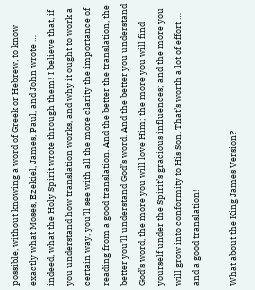possible, without knowing a word of Greek or Hebrew, to know exactly what Moses, Ezekiel, James, Paul, and John wrote … indeed, what the Holy Spirit wrote through them! I believe that, if you understand how translation works, and why it ought to work a certain way, you’ll see with all the more clarity the importance of reading from a good translation. And the better the translation, the better you’ll understand God’s word. And the better you understand God’s word, the more you will love Him; the more you will find yourself under the Spirit’s gracious influences; and the more you will grow into conformity to His Son. That’s worth a lot of effort … and a good translation!

What about the King James Version?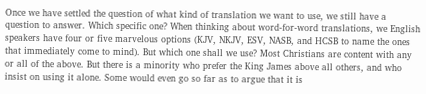Once we have settled the question of what kind of translation we want to use, we still have a question to answer. Which specific one? When thinking about word-for-word translations, we English speakers have four or five marvelous options (KJV, NKJV, ESV, NASB, and HCSB to name the ones that immediately come to mind). But which one shall we use? Most Christians are content with any or all of the above. But there is a minority who prefer the King James above all others, and who insist on using it alone. Some would even go so far as to argue that it is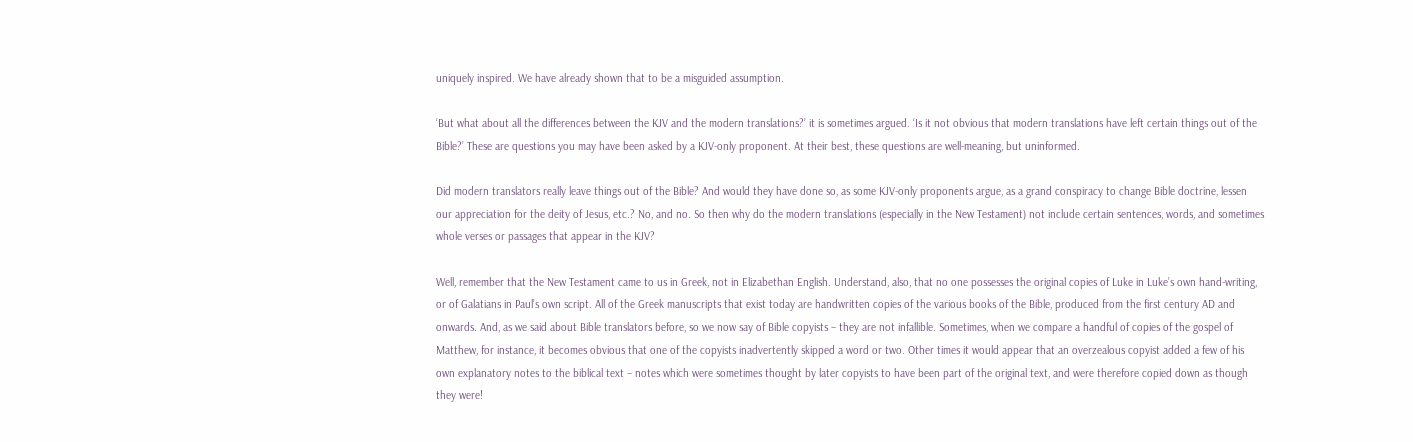uniquely inspired. We have already shown that to be a misguided assumption.

‘But what about all the differences between the KJV and the modern translations?’ it is sometimes argued. ‘Is it not obvious that modern translations have left certain things out of the Bible?’ These are questions you may have been asked by a KJV-only proponent. At their best, these questions are well-meaning, but uninformed.

Did modern translators really leave things out of the Bible? And would they have done so, as some KJV-only proponents argue, as a grand conspiracy to change Bible doctrine, lessen our appreciation for the deity of Jesus, etc.? No, and no. So then why do the modern translations (especially in the New Testament) not include certain sentences, words, and sometimes whole verses or passages that appear in the KJV?

Well, remember that the New Testament came to us in Greek, not in Elizabethan English. Understand, also, that no one possesses the original copies of Luke in Luke’s own hand-writing, or of Galatians in Paul’s own script. All of the Greek manuscripts that exist today are handwritten copies of the various books of the Bible, produced from the first century AD and onwards. And, as we said about Bible translators before, so we now say of Bible copyists – they are not infallible. Sometimes, when we compare a handful of copies of the gospel of Matthew, for instance, it becomes obvious that one of the copyists inadvertently skipped a word or two. Other times it would appear that an overzealous copyist added a few of his own explanatory notes to the biblical text – notes which were sometimes thought by later copyists to have been part of the original text, and were therefore copied down as though they were!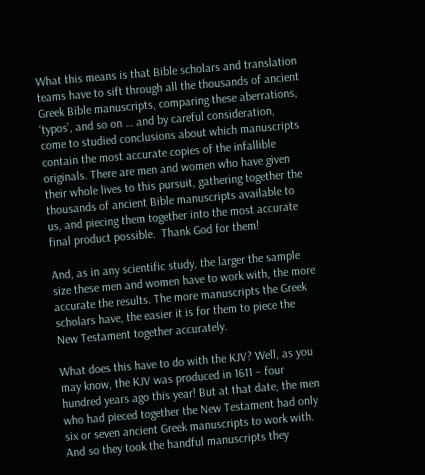What this means is that Bible scholars and translation teams have to sift through all the thousands of ancient Greek Bible manuscripts, comparing these aberrations, ‘typos’, and so on … and by careful consideration, come to studied conclusions about which manuscripts contain the most accurate copies of the infallible originals. There are men and women who have given their whole lives to this pursuit, gathering together the thousands of ancient Bible manuscripts available to us, and piecing them together into the most accurate final product possible.  Thank God for them!

And, as in any scientific study, the larger the sample size these men and women have to work with, the more accurate the results. The more manuscripts the Greek scholars have, the easier it is for them to piece the New Testament together accurately.

What does this have to do with the KJV? Well, as you may know, the KJV was produced in 1611 – four hundred years ago this year! But at that date, the men who had pieced together the New Testament had only six or seven ancient Greek manuscripts to work with. And so they took the handful manuscripts they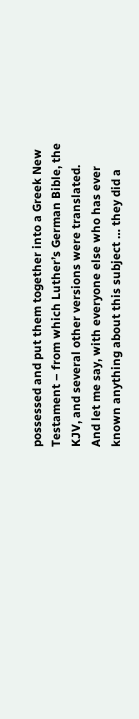possessed and put them together into a Greek New Testament – from which Luther’s German Bible, the KJV, and several other versions were translated. And let me say, with everyone else who has ever known anything about this subject … they did a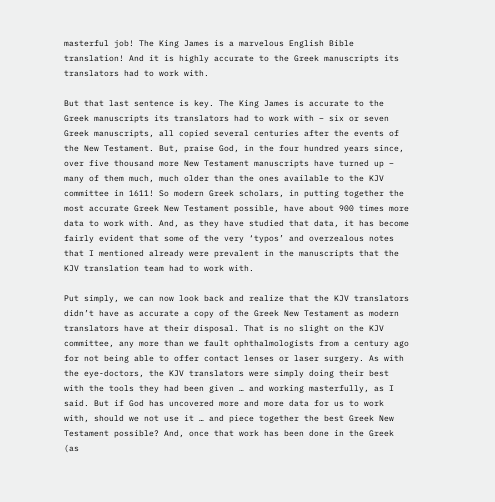masterful job! The King James is a marvelous English Bible translation! And it is highly accurate to the Greek manuscripts its translators had to work with.

But that last sentence is key. The King James is accurate to the Greek manuscripts its translators had to work with – six or seven Greek manuscripts, all copied several centuries after the events of the New Testament. But, praise God, in the four hundred years since, over five thousand more New Testament manuscripts have turned up – many of them much, much older than the ones available to the KJV committee in 1611! So modern Greek scholars, in putting together the most accurate Greek New Testament possible, have about 900 times more data to work with. And, as they have studied that data, it has become fairly evident that some of the very ‘typos’ and overzealous notes that I mentioned already were prevalent in the manuscripts that the KJV translation team had to work with.

Put simply, we can now look back and realize that the KJV translators didn’t have as accurate a copy of the Greek New Testament as modern translators have at their disposal. That is no slight on the KJV committee, any more than we fault ophthalmologists from a century ago for not being able to offer contact lenses or laser surgery. As with the eye-doctors, the KJV translators were simply doing their best with the tools they had been given … and working masterfully, as I said. But if God has uncovered more and more data for us to work with, should we not use it … and piece together the best Greek New Testament possible? And, once that work has been done in the Greek (as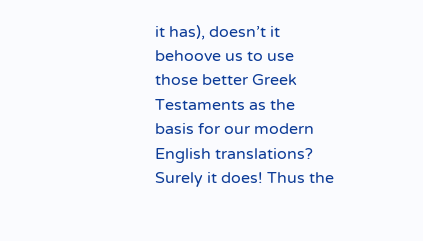it has), doesn’t it behoove us to use those better Greek Testaments as the basis for our modern English translations? Surely it does! Thus the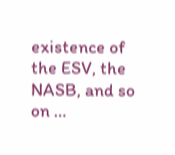existence of the ESV, the NASB, and so on …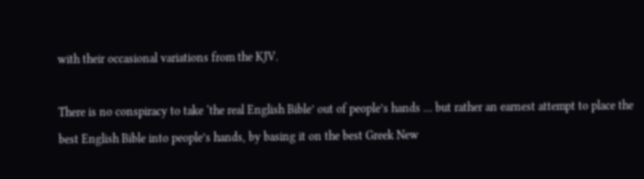with their occasional variations from the KJV.

There is no conspiracy to take ‘the real English Bible’ out of people’s hands … but rather an earnest attempt to place the best English Bible into people’s hands, by basing it on the best Greek New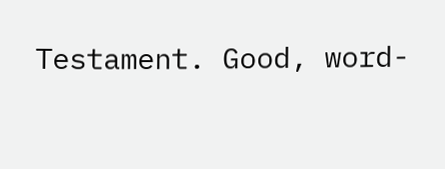Testament. Good, word-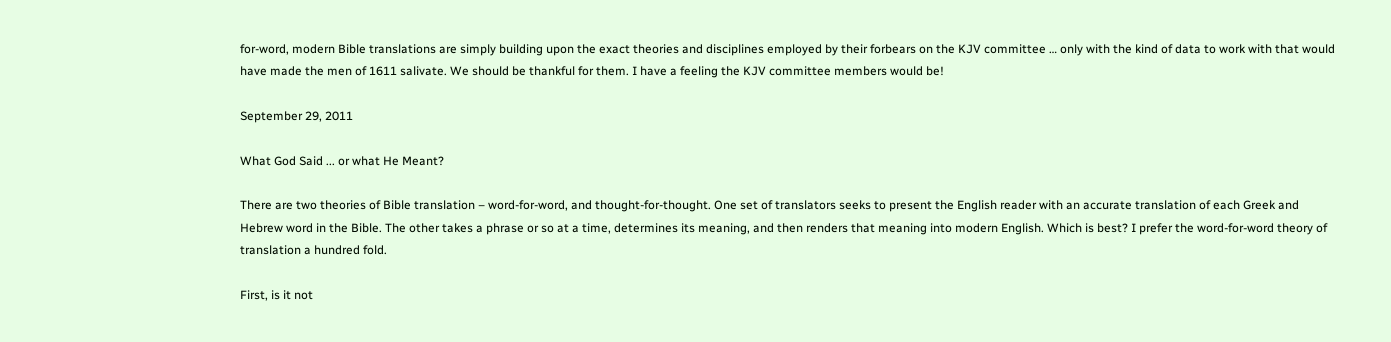for-word, modern Bible translations are simply building upon the exact theories and disciplines employed by their forbears on the KJV committee … only with the kind of data to work with that would have made the men of 1611 salivate. We should be thankful for them. I have a feeling the KJV committee members would be!

September 29, 2011

What God Said ... or what He Meant?

There are two theories of Bible translation – word-for-word, and thought-for-thought. One set of translators seeks to present the English reader with an accurate translation of each Greek and Hebrew word in the Bible. The other takes a phrase or so at a time, determines its meaning, and then renders that meaning into modern English. Which is best? I prefer the word-for-word theory of translation a hundred fold.

First, is it not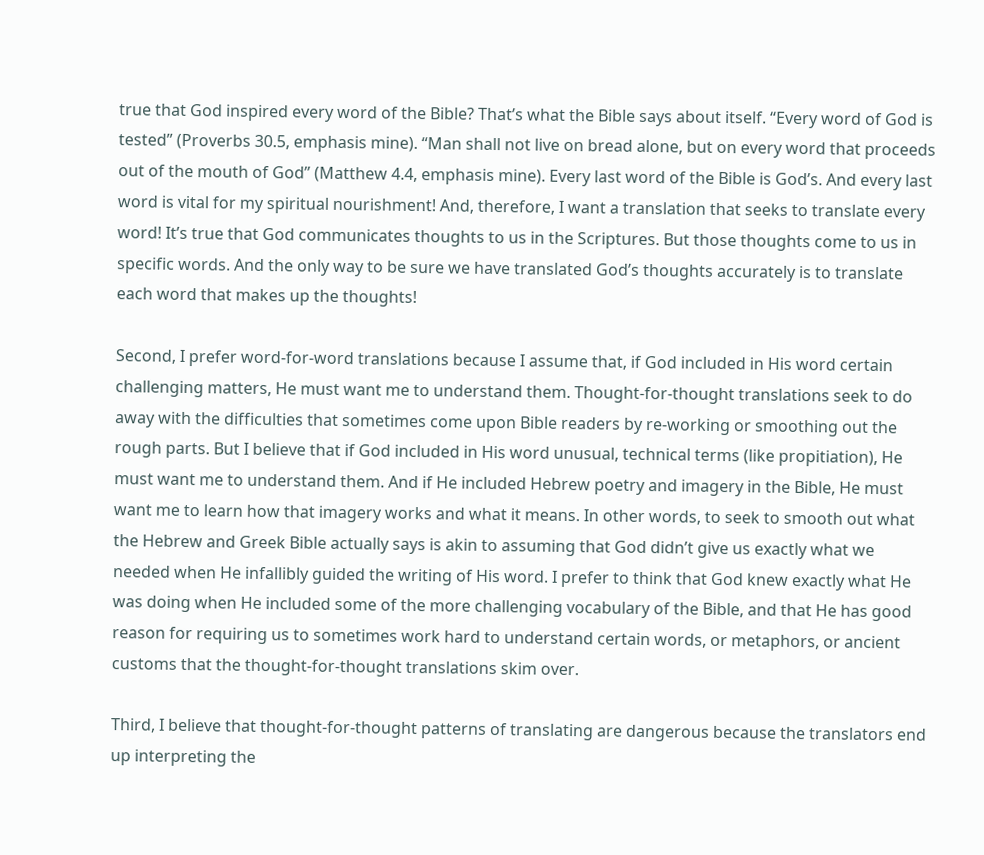true that God inspired every word of the Bible? That’s what the Bible says about itself. “Every word of God is tested” (Proverbs 30.5, emphasis mine). “Man shall not live on bread alone, but on every word that proceeds out of the mouth of God” (Matthew 4.4, emphasis mine). Every last word of the Bible is God’s. And every last word is vital for my spiritual nourishment! And, therefore, I want a translation that seeks to translate every word! It’s true that God communicates thoughts to us in the Scriptures. But those thoughts come to us in specific words. And the only way to be sure we have translated God’s thoughts accurately is to translate each word that makes up the thoughts!

Second, I prefer word-for-word translations because I assume that, if God included in His word certain challenging matters, He must want me to understand them. Thought-for-thought translations seek to do away with the difficulties that sometimes come upon Bible readers by re-working or smoothing out the rough parts. But I believe that if God included in His word unusual, technical terms (like propitiation), He must want me to understand them. And if He included Hebrew poetry and imagery in the Bible, He must want me to learn how that imagery works and what it means. In other words, to seek to smooth out what the Hebrew and Greek Bible actually says is akin to assuming that God didn’t give us exactly what we needed when He infallibly guided the writing of His word. I prefer to think that God knew exactly what He was doing when He included some of the more challenging vocabulary of the Bible, and that He has good reason for requiring us to sometimes work hard to understand certain words, or metaphors, or ancient customs that the thought-for-thought translations skim over.

Third, I believe that thought-for-thought patterns of translating are dangerous because the translators end up interpreting the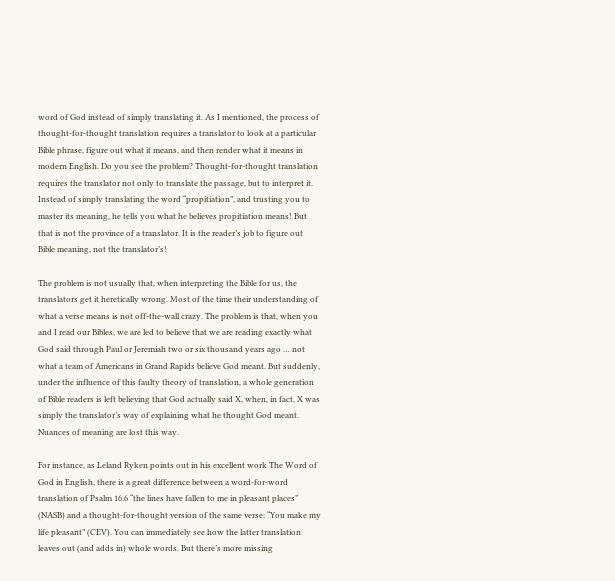word of God instead of simply translating it. As I mentioned, the process of thought-for-thought translation requires a translator to look at a particular Bible phrase, figure out what it means, and then render what it means in modern English. Do you see the problem? Thought-for-thought translation requires the translator not only to translate the passage, but to interpret it. Instead of simply translating the word “propitiation”, and trusting you to master its meaning, he tells you what he believes propitiation means! But that is not the province of a translator. It is the reader’s job to figure out Bible meaning, not the translator’s!

The problem is not usually that, when interpreting the Bible for us, the translators get it heretically wrong. Most of the time their understanding of what a verse means is not off-the-wall crazy. The problem is that, when you and I read our Bibles, we are led to believe that we are reading exactly what God said through Paul or Jeremiah two or six thousand years ago … not what a team of Americans in Grand Rapids believe God meant. But suddenly, under the influence of this faulty theory of translation, a whole generation of Bible readers is left believing that God actually said X, when, in fact, X was simply the translator’s way of explaining what he thought God meant. Nuances of meaning are lost this way.

For instance, as Leland Ryken points out in his excellent work The Word of God in English, there is a great difference between a word-for-word translation of Psalm 16.6 “the lines have fallen to me in pleasant places” (NASB) and a thought-for-thought version of the same verse: “You make my life pleasant” (CEV). You can immediately see how the latter translation leaves out (and adds in) whole words. But there’s more missing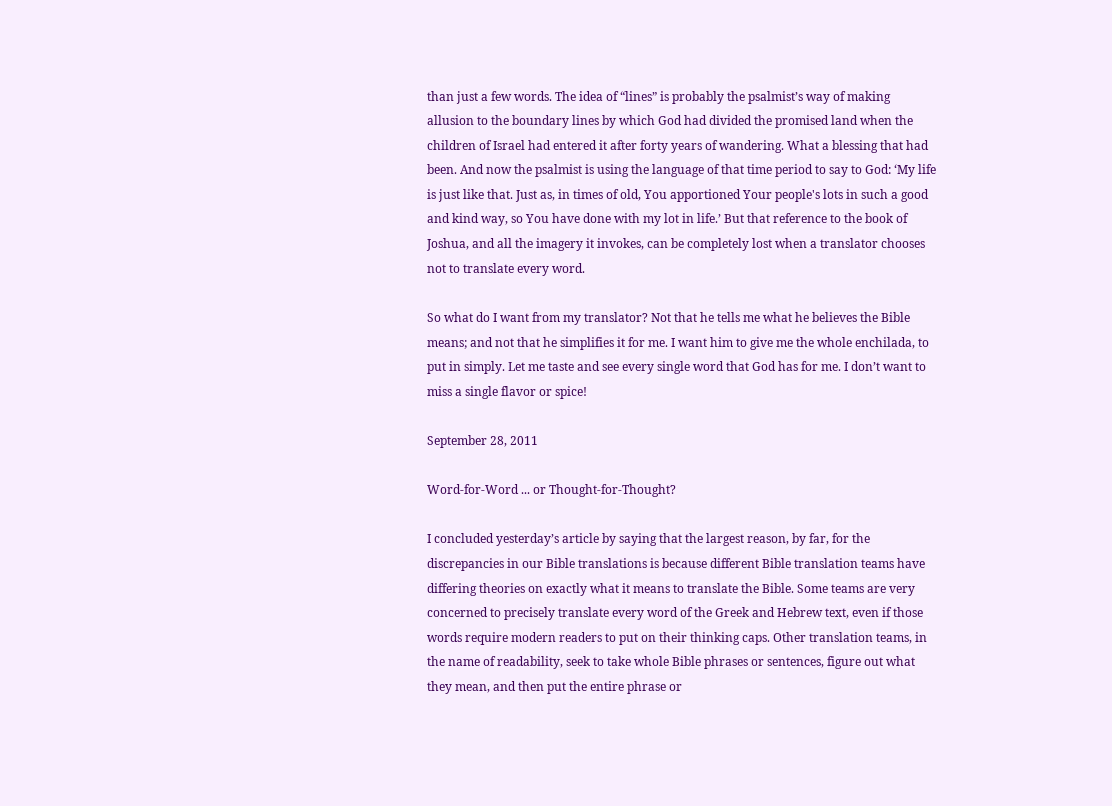than just a few words. The idea of “lines” is probably the psalmist’s way of making allusion to the boundary lines by which God had divided the promised land when the children of Israel had entered it after forty years of wandering. What a blessing that had been. And now the psalmist is using the language of that time period to say to God: ‘My life is just like that. Just as, in times of old, You apportioned Your people's lots in such a good and kind way, so You have done with my lot in life.’ But that reference to the book of Joshua, and all the imagery it invokes, can be completely lost when a translator chooses not to translate every word.

So what do I want from my translator? Not that he tells me what he believes the Bible means; and not that he simplifies it for me. I want him to give me the whole enchilada, to put in simply. Let me taste and see every single word that God has for me. I don’t want to miss a single flavor or spice!

September 28, 2011

Word-for-Word ... or Thought-for-Thought?

I concluded yesterday’s article by saying that the largest reason, by far, for the discrepancies in our Bible translations is because different Bible translation teams have differing theories on exactly what it means to translate the Bible. Some teams are very concerned to precisely translate every word of the Greek and Hebrew text, even if those words require modern readers to put on their thinking caps. Other translation teams, in the name of readability, seek to take whole Bible phrases or sentences, figure out what they mean, and then put the entire phrase or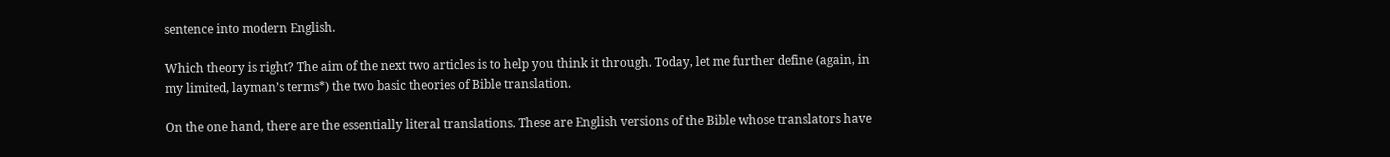sentence into modern English.

Which theory is right? The aim of the next two articles is to help you think it through. Today, let me further define (again, in my limited, layman’s terms*) the two basic theories of Bible translation.

On the one hand, there are the essentially literal translations. These are English versions of the Bible whose translators have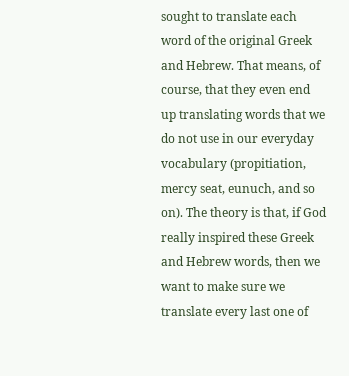sought to translate each word of the original Greek and Hebrew. That means, of course, that they even end up translating words that we do not use in our everyday vocabulary (propitiation, mercy seat, eunuch, and so on). The theory is that, if God really inspired these Greek and Hebrew words, then we want to make sure we translate every last one of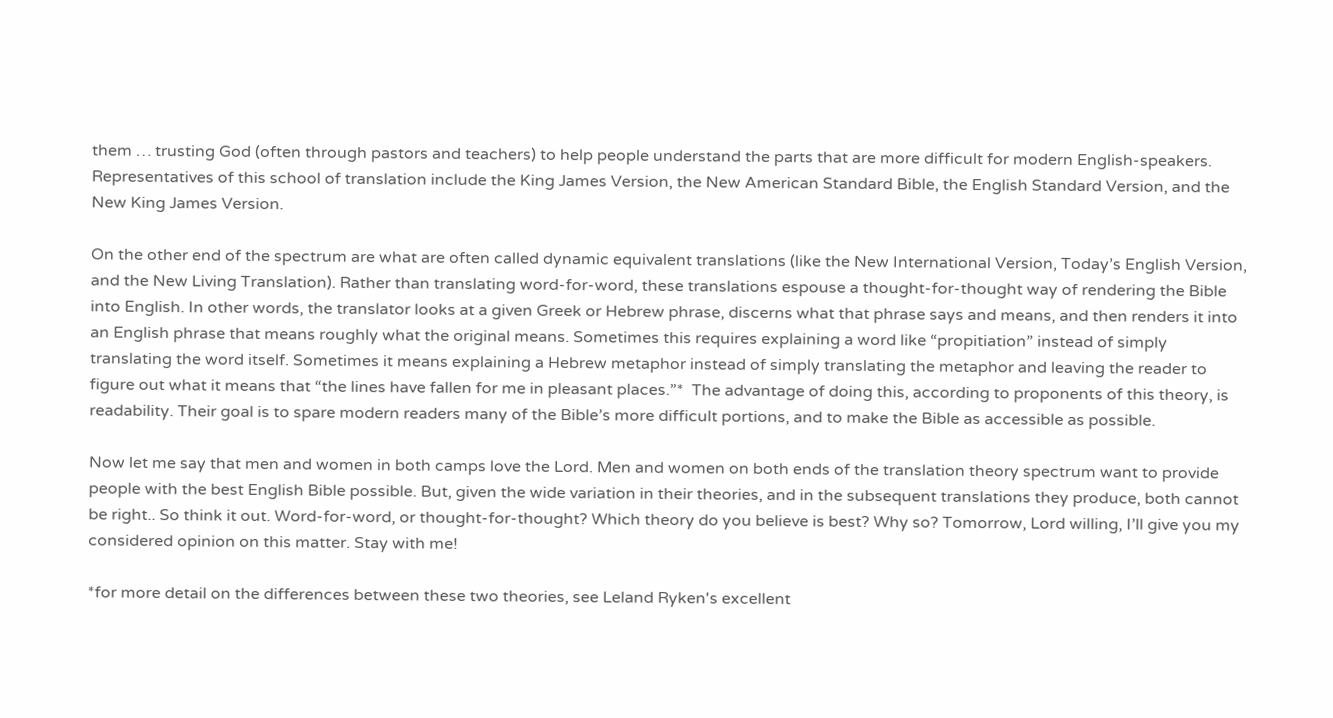them … trusting God (often through pastors and teachers) to help people understand the parts that are more difficult for modern English-speakers. Representatives of this school of translation include the King James Version, the New American Standard Bible, the English Standard Version, and the New King James Version.

On the other end of the spectrum are what are often called dynamic equivalent translations (like the New International Version, Today’s English Version, and the New Living Translation). Rather than translating word-for-word, these translations espouse a thought-for-thought way of rendering the Bible into English. In other words, the translator looks at a given Greek or Hebrew phrase, discerns what that phrase says and means, and then renders it into an English phrase that means roughly what the original means. Sometimes this requires explaining a word like “propitiation” instead of simply translating the word itself. Sometimes it means explaining a Hebrew metaphor instead of simply translating the metaphor and leaving the reader to figure out what it means that “the lines have fallen for me in pleasant places.”*  The advantage of doing this, according to proponents of this theory, is readability. Their goal is to spare modern readers many of the Bible’s more difficult portions, and to make the Bible as accessible as possible.

Now let me say that men and women in both camps love the Lord. Men and women on both ends of the translation theory spectrum want to provide people with the best English Bible possible. But, given the wide variation in their theories, and in the subsequent translations they produce, both cannot be right.. So think it out. Word-for-word, or thought-for-thought? Which theory do you believe is best? Why so? Tomorrow, Lord willing, I’ll give you my considered opinion on this matter. Stay with me!

*for more detail on the differences between these two theories, see Leland Ryken's excellent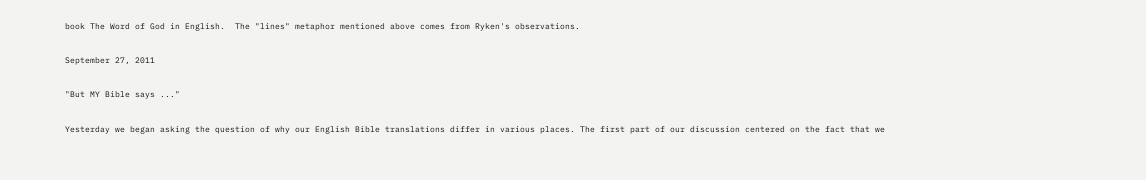book The Word of God in English.  The "lines" metaphor mentioned above comes from Ryken's observations.

September 27, 2011

"But MY Bible says ..."

Yesterday we began asking the question of why our English Bible translations differ in various places. The first part of our discussion centered on the fact that we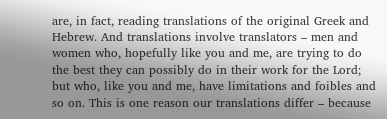are, in fact, reading translations of the original Greek and Hebrew. And translations involve translators – men and women who, hopefully like you and me, are trying to do the best they can possibly do in their work for the Lord; but who, like you and me, have limitations and foibles and so on. This is one reason our translations differ – because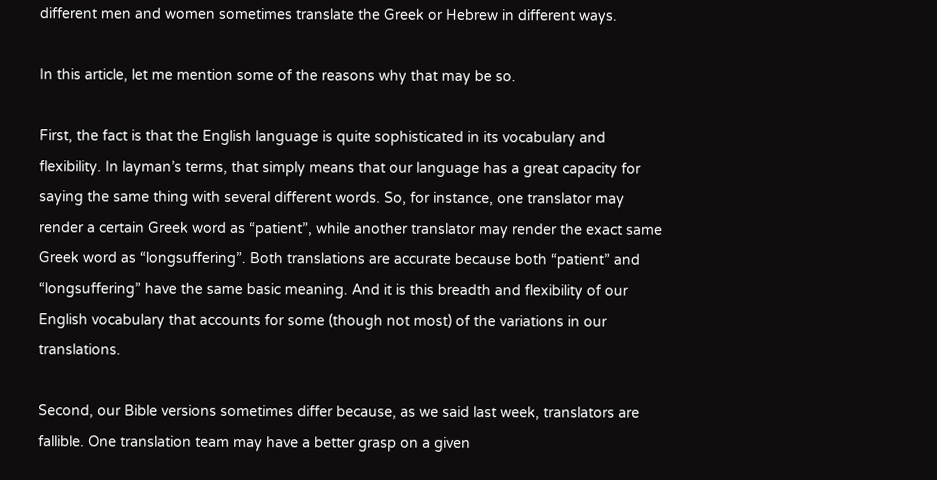different men and women sometimes translate the Greek or Hebrew in different ways.

In this article, let me mention some of the reasons why that may be so.

First, the fact is that the English language is quite sophisticated in its vocabulary and flexibility. In layman’s terms, that simply means that our language has a great capacity for saying the same thing with several different words. So, for instance, one translator may render a certain Greek word as “patient”, while another translator may render the exact same Greek word as “longsuffering”. Both translations are accurate because both “patient” and “longsuffering” have the same basic meaning. And it is this breadth and flexibility of our English vocabulary that accounts for some (though not most) of the variations in our translations.

Second, our Bible versions sometimes differ because, as we said last week, translators are fallible. One translation team may have a better grasp on a given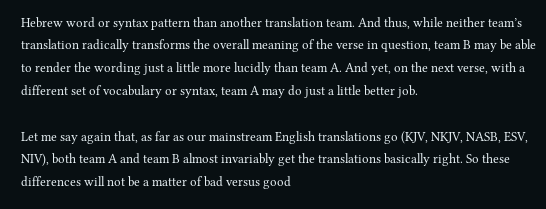Hebrew word or syntax pattern than another translation team. And thus, while neither team’s translation radically transforms the overall meaning of the verse in question, team B may be able to render the wording just a little more lucidly than team A. And yet, on the next verse, with a different set of vocabulary or syntax, team A may do just a little better job.

Let me say again that, as far as our mainstream English translations go (KJV, NKJV, NASB, ESV, NIV), both team A and team B almost invariably get the translations basically right. So these differences will not be a matter of bad versus good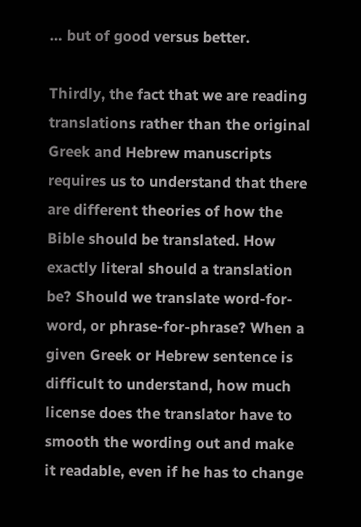… but of good versus better.

Thirdly, the fact that we are reading translations rather than the original Greek and Hebrew manuscripts requires us to understand that there are different theories of how the Bible should be translated. How exactly literal should a translation be? Should we translate word-for-word, or phrase-for-phrase? When a given Greek or Hebrew sentence is difficult to understand, how much license does the translator have to smooth the wording out and make it readable, even if he has to change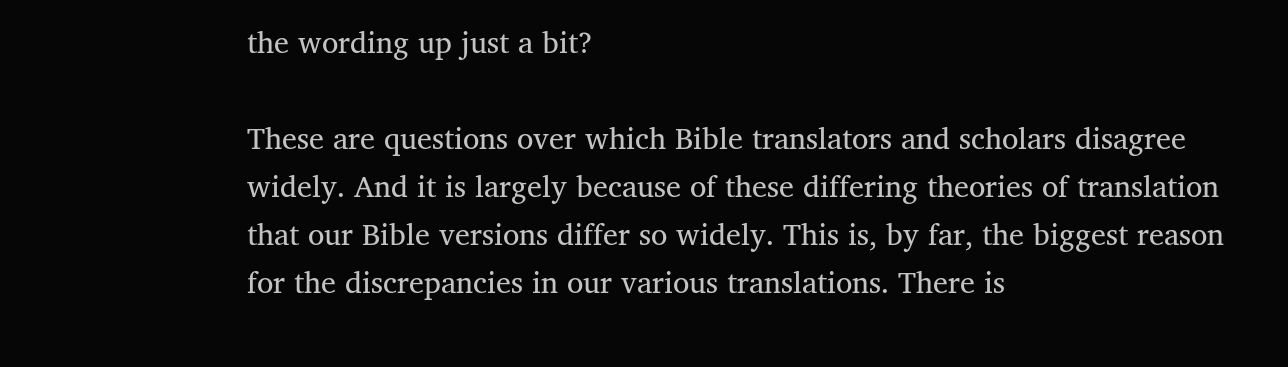the wording up just a bit?

These are questions over which Bible translators and scholars disagree widely. And it is largely because of these differing theories of translation that our Bible versions differ so widely. This is, by far, the biggest reason for the discrepancies in our various translations. There is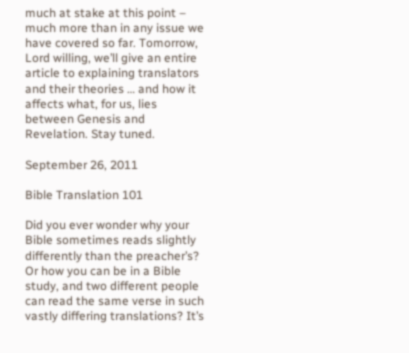much at stake at this point – much more than in any issue we have covered so far. Tomorrow, Lord willing, we’ll give an entire article to explaining translators and their theories … and how it affects what, for us, lies between Genesis and Revelation. Stay tuned.

September 26, 2011

Bible Translation 101

Did you ever wonder why your Bible sometimes reads slightly differently than the preacher’s? Or how you can be in a Bible study, and two different people can read the same verse in such vastly differing translations? It’s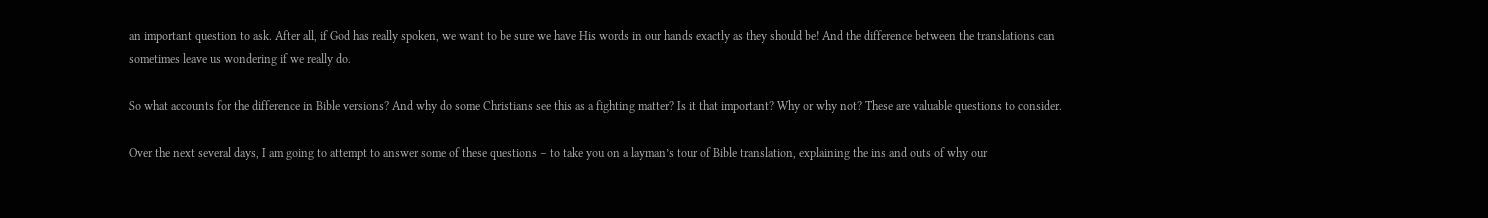an important question to ask. After all, if God has really spoken, we want to be sure we have His words in our hands exactly as they should be! And the difference between the translations can sometimes leave us wondering if we really do.

So what accounts for the difference in Bible versions? And why do some Christians see this as a fighting matter? Is it that important? Why or why not? These are valuable questions to consider.

Over the next several days, I am going to attempt to answer some of these questions – to take you on a layman’s tour of Bible translation, explaining the ins and outs of why our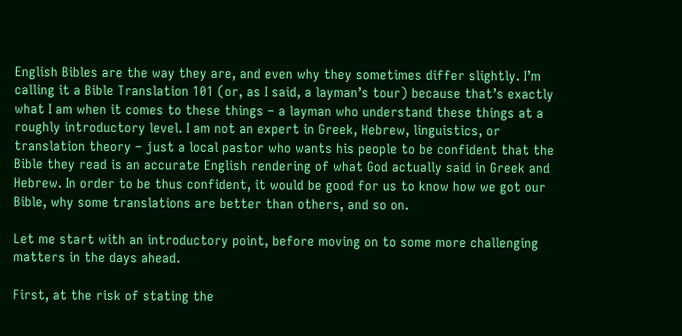English Bibles are the way they are, and even why they sometimes differ slightly. I’m calling it a Bible Translation 101 (or, as I said, a layman’s tour) because that’s exactly what I am when it comes to these things – a layman who understand these things at a roughly introductory level. I am not an expert in Greek, Hebrew, linguistics, or translation theory – just a local pastor who wants his people to be confident that the Bible they read is an accurate English rendering of what God actually said in Greek and Hebrew. In order to be thus confident, it would be good for us to know how we got our Bible, why some translations are better than others, and so on.

Let me start with an introductory point, before moving on to some more challenging matters in the days ahead.

First, at the risk of stating the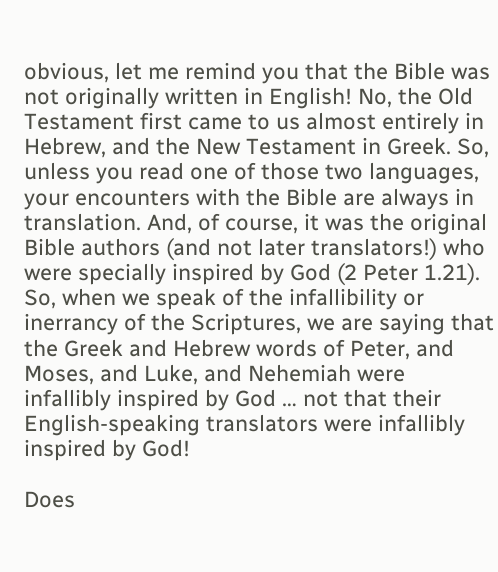obvious, let me remind you that the Bible was not originally written in English! No, the Old Testament first came to us almost entirely in Hebrew, and the New Testament in Greek. So, unless you read one of those two languages, your encounters with the Bible are always in translation. And, of course, it was the original Bible authors (and not later translators!) who were specially inspired by God (2 Peter 1.21). So, when we speak of the infallibility or inerrancy of the Scriptures, we are saying that the Greek and Hebrew words of Peter, and Moses, and Luke, and Nehemiah were infallibly inspired by God … not that their English-speaking translators were infallibly inspired by God!

Does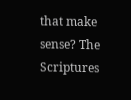that make sense? The Scriptures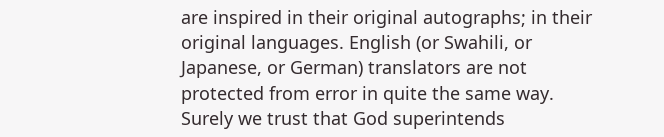are inspired in their original autographs; in their original languages. English (or Swahili, or Japanese, or German) translators are not protected from error in quite the same way. Surely we trust that God superintends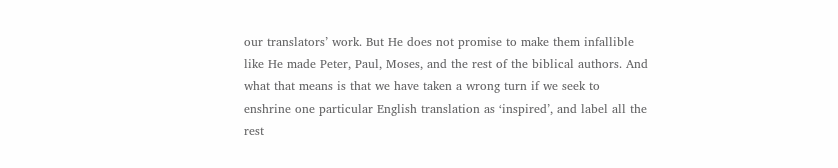our translators’ work. But He does not promise to make them infallible like He made Peter, Paul, Moses, and the rest of the biblical authors. And what that means is that we have taken a wrong turn if we seek to enshrine one particular English translation as ‘inspired’, and label all the rest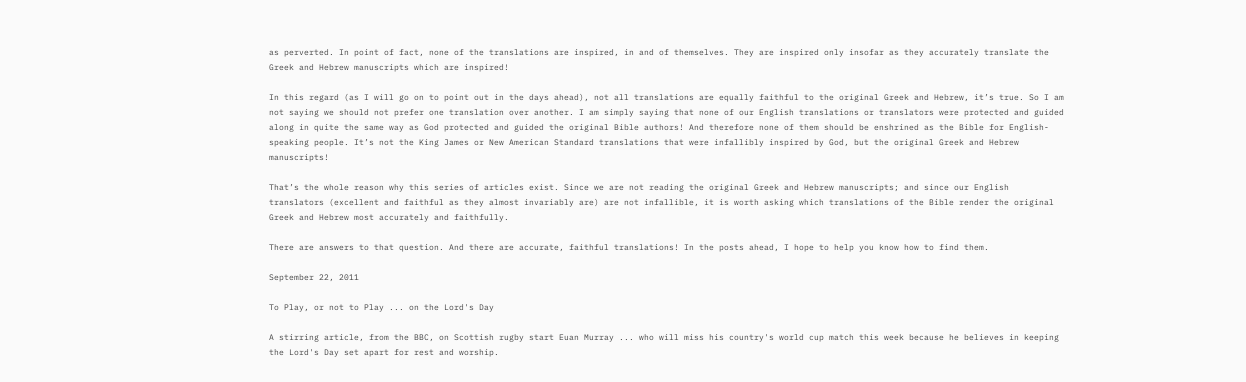as perverted. In point of fact, none of the translations are inspired, in and of themselves. They are inspired only insofar as they accurately translate the Greek and Hebrew manuscripts which are inspired!

In this regard (as I will go on to point out in the days ahead), not all translations are equally faithful to the original Greek and Hebrew, it’s true. So I am not saying we should not prefer one translation over another. I am simply saying that none of our English translations or translators were protected and guided along in quite the same way as God protected and guided the original Bible authors! And therefore none of them should be enshrined as the Bible for English-speaking people. It’s not the King James or New American Standard translations that were infallibly inspired by God, but the original Greek and Hebrew manuscripts!

That’s the whole reason why this series of articles exist. Since we are not reading the original Greek and Hebrew manuscripts; and since our English translators (excellent and faithful as they almost invariably are) are not infallible, it is worth asking which translations of the Bible render the original Greek and Hebrew most accurately and faithfully.

There are answers to that question. And there are accurate, faithful translations! In the posts ahead, I hope to help you know how to find them.

September 22, 2011

To Play, or not to Play ... on the Lord's Day

A stirring article, from the BBC, on Scottish rugby start Euan Murray ... who will miss his country's world cup match this week because he believes in keeping the Lord's Day set apart for rest and worship.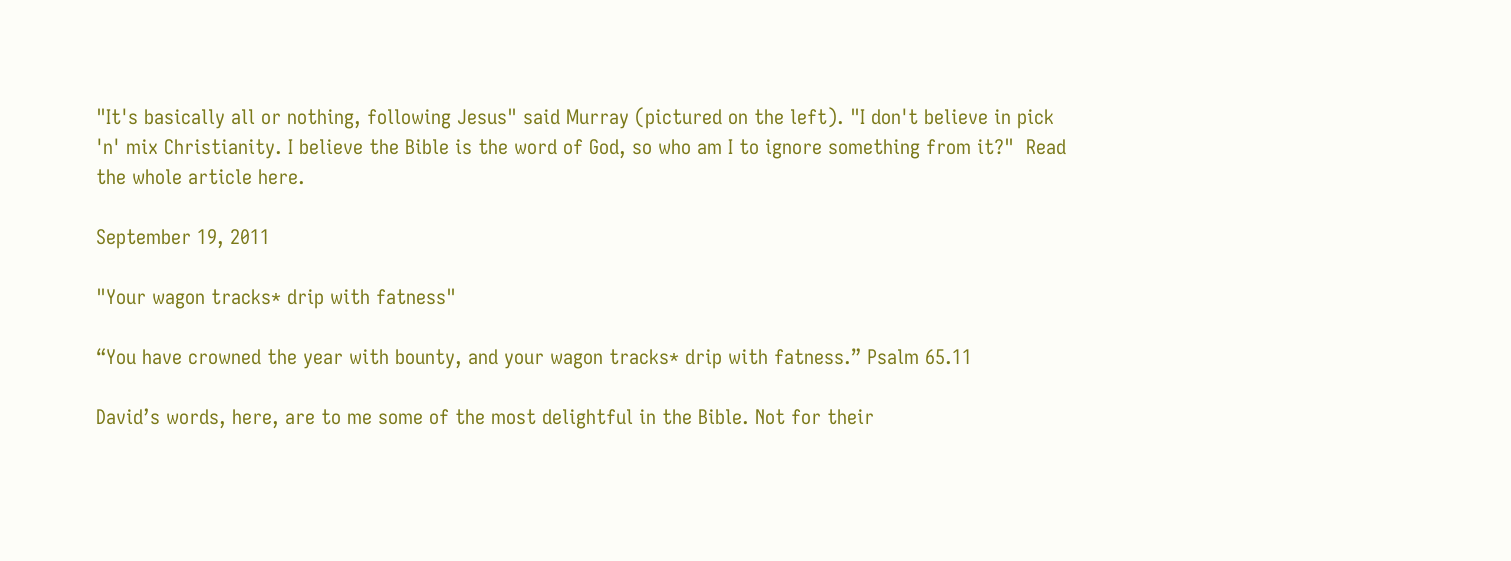"It's basically all or nothing, following Jesus" said Murray (pictured on the left). "I don't believe in pick 'n' mix Christianity. I believe the Bible is the word of God, so who am I to ignore something from it?"  Read the whole article here.

September 19, 2011

"Your wagon tracks* drip with fatness"

“You have crowned the year with bounty, and your wagon tracks* drip with fatness.” Psalm 65.11

David’s words, here, are to me some of the most delightful in the Bible. Not for their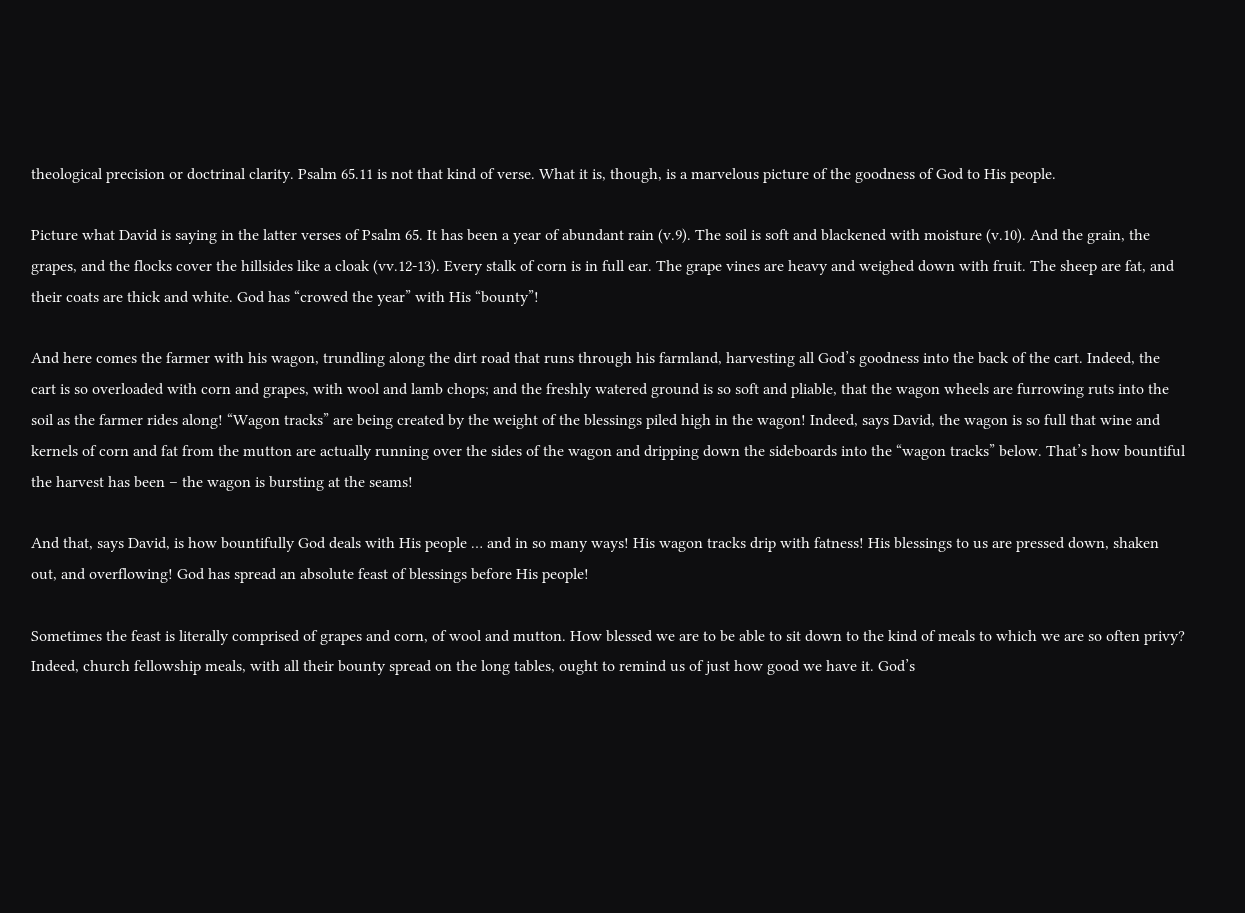theological precision or doctrinal clarity. Psalm 65.11 is not that kind of verse. What it is, though, is a marvelous picture of the goodness of God to His people.

Picture what David is saying in the latter verses of Psalm 65. It has been a year of abundant rain (v.9). The soil is soft and blackened with moisture (v.10). And the grain, the grapes, and the flocks cover the hillsides like a cloak (vv.12-13). Every stalk of corn is in full ear. The grape vines are heavy and weighed down with fruit. The sheep are fat, and their coats are thick and white. God has “crowed the year” with His “bounty”!

And here comes the farmer with his wagon, trundling along the dirt road that runs through his farmland, harvesting all God’s goodness into the back of the cart. Indeed, the cart is so overloaded with corn and grapes, with wool and lamb chops; and the freshly watered ground is so soft and pliable, that the wagon wheels are furrowing ruts into the soil as the farmer rides along! “Wagon tracks” are being created by the weight of the blessings piled high in the wagon! Indeed, says David, the wagon is so full that wine and kernels of corn and fat from the mutton are actually running over the sides of the wagon and dripping down the sideboards into the “wagon tracks” below. That’s how bountiful the harvest has been – the wagon is bursting at the seams!

And that, says David, is how bountifully God deals with His people … and in so many ways! His wagon tracks drip with fatness! His blessings to us are pressed down, shaken out, and overflowing! God has spread an absolute feast of blessings before His people!

Sometimes the feast is literally comprised of grapes and corn, of wool and mutton. How blessed we are to be able to sit down to the kind of meals to which we are so often privy? Indeed, church fellowship meals, with all their bounty spread on the long tables, ought to remind us of just how good we have it. God’s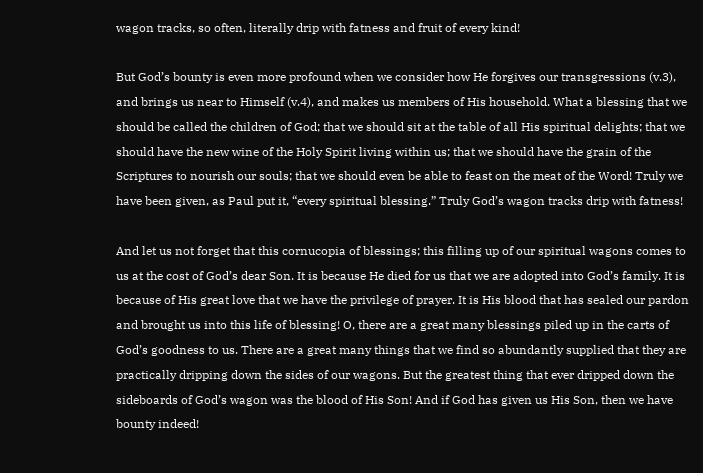wagon tracks, so often, literally drip with fatness and fruit of every kind!

But God’s bounty is even more profound when we consider how He forgives our transgressions (v.3), and brings us near to Himself (v.4), and makes us members of His household. What a blessing that we should be called the children of God; that we should sit at the table of all His spiritual delights; that we should have the new wine of the Holy Spirit living within us; that we should have the grain of the Scriptures to nourish our souls; that we should even be able to feast on the meat of the Word! Truly we have been given, as Paul put it, “every spiritual blessing.” Truly God’s wagon tracks drip with fatness!

And let us not forget that this cornucopia of blessings; this filling up of our spiritual wagons comes to us at the cost of God’s dear Son. It is because He died for us that we are adopted into God’s family. It is because of His great love that we have the privilege of prayer. It is His blood that has sealed our pardon and brought us into this life of blessing! O, there are a great many blessings piled up in the carts of God’s goodness to us. There are a great many things that we find so abundantly supplied that they are practically dripping down the sides of our wagons. But the greatest thing that ever dripped down the sideboards of God’s wagon was the blood of His Son! And if God has given us His Son, then we have bounty indeed!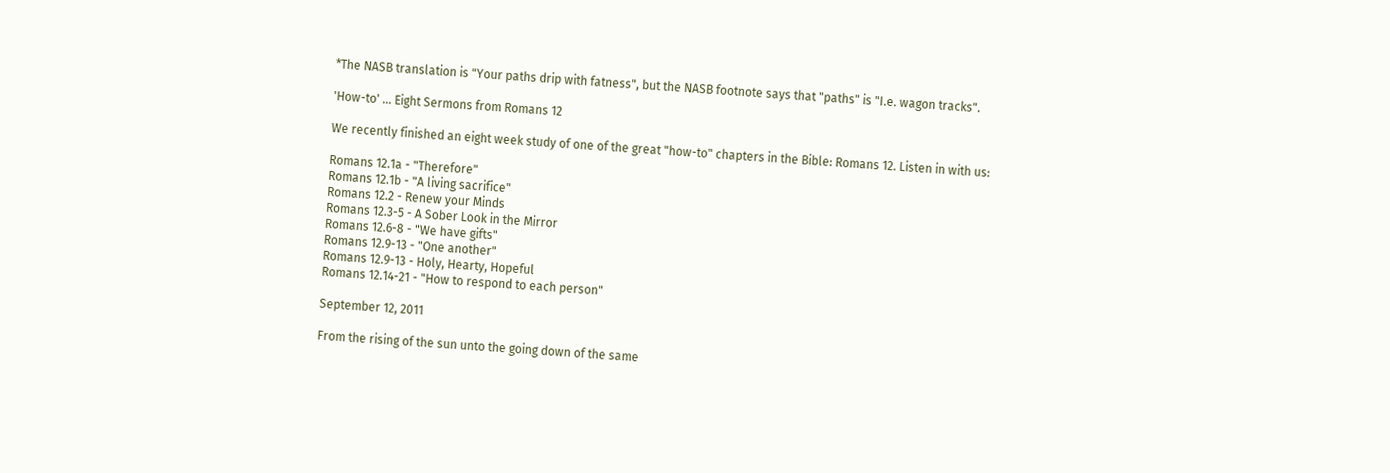*The NASB translation is "Your paths drip with fatness", but the NASB footnote says that "paths" is "I.e. wagon tracks".

'How-to' ... Eight Sermons from Romans 12

We recently finished an eight week study of one of the great "how-to" chapters in the Bible: Romans 12. Listen in with us:

Romans 12.1a - "Therefore"
Romans 12.1b - "A living sacrifice"
Romans 12.2 - Renew your Minds
Romans 12.3-5 - A Sober Look in the Mirror
Romans 12.6-8 - "We have gifts"
Romans 12.9-13 - "One another"
Romans 12.9-13 - Holy, Hearty, Hopeful
Romans 12.14-21 - "How to respond to each person"

September 12, 2011

From the rising of the sun unto the going down of the same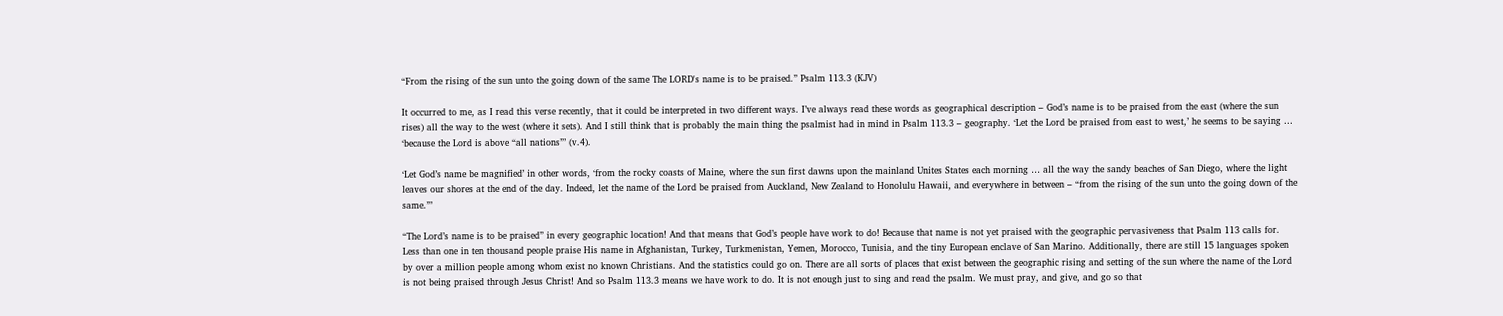“From the rising of the sun unto the going down of the same The LORD's name is to be praised.” Psalm 113.3 (KJV)

It occurred to me, as I read this verse recently, that it could be interpreted in two different ways. I’ve always read these words as geographical description – God’s name is to be praised from the east (where the sun rises) all the way to the west (where it sets). And I still think that is probably the main thing the psalmist had in mind in Psalm 113.3 – geography. ‘Let the Lord be praised from east to west,’ he seems to be saying … ‘because the Lord is above “all nations”’ (v.4).

‘Let God’s name be magnified’ in other words, ‘from the rocky coasts of Maine, where the sun first dawns upon the mainland Unites States each morning … all the way the sandy beaches of San Diego, where the light leaves our shores at the end of the day. Indeed, let the name of the Lord be praised from Auckland, New Zealand to Honolulu Hawaii, and everywhere in between – “from the rising of the sun unto the going down of the same.”’

“The Lord’s name is to be praised” in every geographic location! And that means that God’s people have work to do! Because that name is not yet praised with the geographic pervasiveness that Psalm 113 calls for. Less than one in ten thousand people praise His name in Afghanistan, Turkey, Turkmenistan, Yemen, Morocco, Tunisia, and the tiny European enclave of San Marino. Additionally, there are still 15 languages spoken by over a million people among whom exist no known Christians. And the statistics could go on. There are all sorts of places that exist between the geographic rising and setting of the sun where the name of the Lord is not being praised through Jesus Christ! And so Psalm 113.3 means we have work to do. It is not enough just to sing and read the psalm. We must pray, and give, and go so that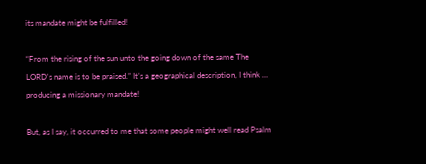its mandate might be fulfilled!

“From the rising of the sun unto the going down of the same The LORD's name is to be praised.” It’s a geographical description, I think … producing a missionary mandate!

But, as I say, it occurred to me that some people might well read Psalm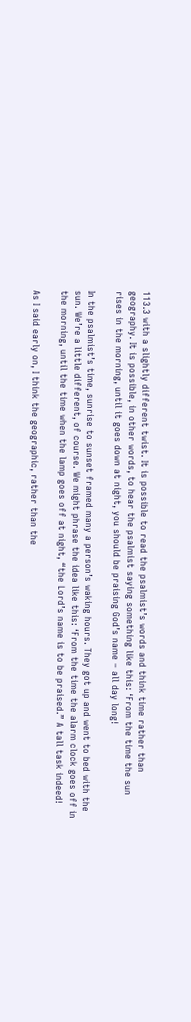113.3 with a slightly different twist. It is possible to read the psalmist’s words and think time rather than geography. It is possible, in other words, to hear the psalmist saying something like this: ‘From the time the sun rises in the morning, until it goes down at night, you should be praising God’s name – all day long!

In the psalmist’s time, sunrise to sunset framed many a person’s waking hours. They got up and went to bed with the sun. We’re a little different, of course. We might phrase the idea like this: ‘From the time the alarm clock goes off in the morning, until the time when the lamp goes off at night, “the Lord’s name is to be praised.” A tall task indeed!

As I said early on, I think the geographic, rather than the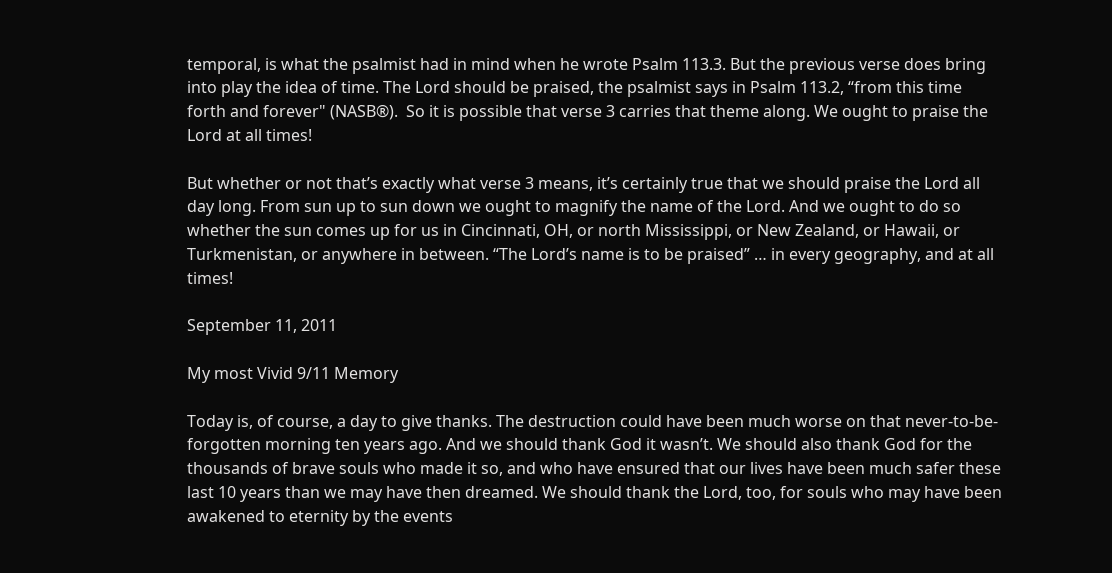temporal, is what the psalmist had in mind when he wrote Psalm 113.3. But the previous verse does bring into play the idea of time. The Lord should be praised, the psalmist says in Psalm 113.2, “from this time forth and forever" (NASB®).  So it is possible that verse 3 carries that theme along. We ought to praise the Lord at all times!

But whether or not that’s exactly what verse 3 means, it’s certainly true that we should praise the Lord all day long. From sun up to sun down we ought to magnify the name of the Lord. And we ought to do so whether the sun comes up for us in Cincinnati, OH, or north Mississippi, or New Zealand, or Hawaii, or Turkmenistan, or anywhere in between. “The Lord’s name is to be praised” … in every geography, and at all times!

September 11, 2011

My most Vivid 9/11 Memory

Today is, of course, a day to give thanks. The destruction could have been much worse on that never-to-be-forgotten morning ten years ago. And we should thank God it wasn’t. We should also thank God for the thousands of brave souls who made it so, and who have ensured that our lives have been much safer these last 10 years than we may have then dreamed. We should thank the Lord, too, for souls who may have been awakened to eternity by the events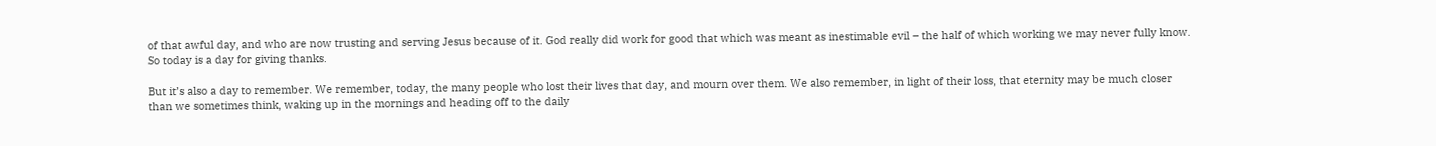of that awful day, and who are now trusting and serving Jesus because of it. God really did work for good that which was meant as inestimable evil – the half of which working we may never fully know. So today is a day for giving thanks.

But it’s also a day to remember. We remember, today, the many people who lost their lives that day, and mourn over them. We also remember, in light of their loss, that eternity may be much closer than we sometimes think, waking up in the mornings and heading off to the daily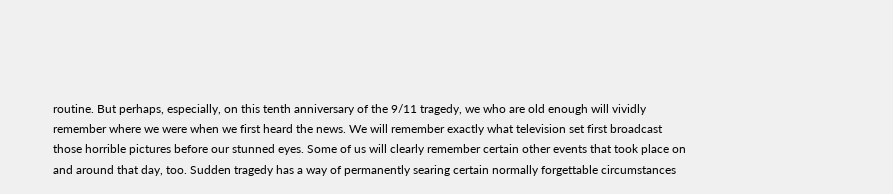routine. But perhaps, especially, on this tenth anniversary of the 9/11 tragedy, we who are old enough will vividly remember where we were when we first heard the news. We will remember exactly what television set first broadcast those horrible pictures before our stunned eyes. Some of us will clearly remember certain other events that took place on and around that day, too. Sudden tragedy has a way of permanently searing certain normally forgettable circumstances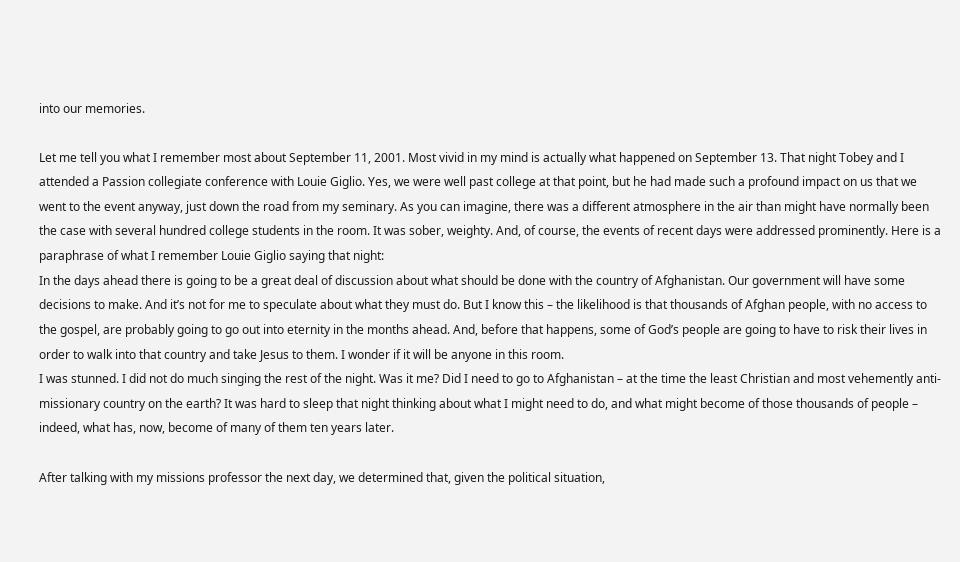into our memories.

Let me tell you what I remember most about September 11, 2001. Most vivid in my mind is actually what happened on September 13. That night Tobey and I attended a Passion collegiate conference with Louie Giglio. Yes, we were well past college at that point, but he had made such a profound impact on us that we went to the event anyway, just down the road from my seminary. As you can imagine, there was a different atmosphere in the air than might have normally been the case with several hundred college students in the room. It was sober, weighty. And, of course, the events of recent days were addressed prominently. Here is a paraphrase of what I remember Louie Giglio saying that night:
In the days ahead there is going to be a great deal of discussion about what should be done with the country of Afghanistan. Our government will have some decisions to make. And it’s not for me to speculate about what they must do. But I know this – the likelihood is that thousands of Afghan people, with no access to the gospel, are probably going to go out into eternity in the months ahead. And, before that happens, some of God’s people are going to have to risk their lives in order to walk into that country and take Jesus to them. I wonder if it will be anyone in this room.
I was stunned. I did not do much singing the rest of the night. Was it me? Did I need to go to Afghanistan – at the time the least Christian and most vehemently anti-missionary country on the earth? It was hard to sleep that night thinking about what I might need to do, and what might become of those thousands of people – indeed, what has, now, become of many of them ten years later.

After talking with my missions professor the next day, we determined that, given the political situation,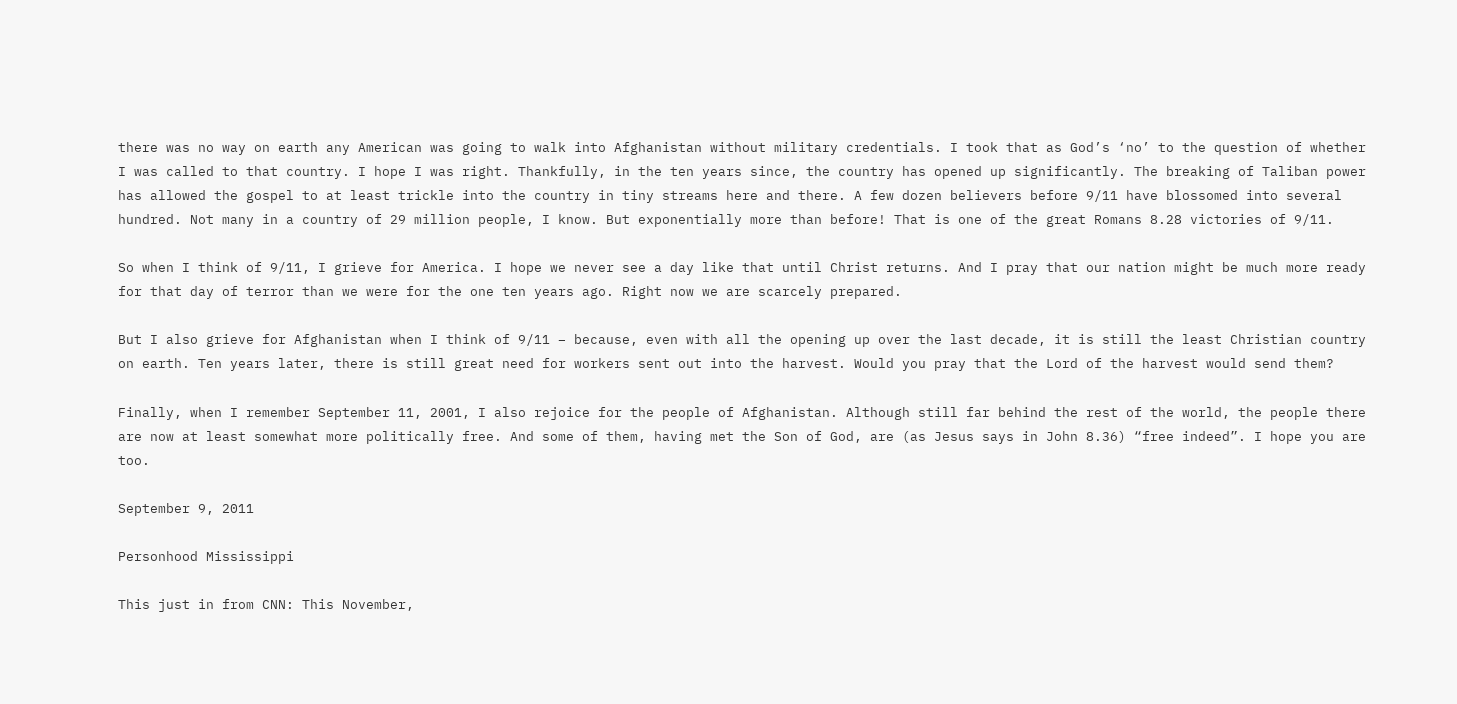there was no way on earth any American was going to walk into Afghanistan without military credentials. I took that as God’s ‘no’ to the question of whether I was called to that country. I hope I was right. Thankfully, in the ten years since, the country has opened up significantly. The breaking of Taliban power has allowed the gospel to at least trickle into the country in tiny streams here and there. A few dozen believers before 9/11 have blossomed into several hundred. Not many in a country of 29 million people, I know. But exponentially more than before! That is one of the great Romans 8.28 victories of 9/11.

So when I think of 9/11, I grieve for America. I hope we never see a day like that until Christ returns. And I pray that our nation might be much more ready for that day of terror than we were for the one ten years ago. Right now we are scarcely prepared.

But I also grieve for Afghanistan when I think of 9/11 – because, even with all the opening up over the last decade, it is still the least Christian country on earth. Ten years later, there is still great need for workers sent out into the harvest. Would you pray that the Lord of the harvest would send them?

Finally, when I remember September 11, 2001, I also rejoice for the people of Afghanistan. Although still far behind the rest of the world, the people there are now at least somewhat more politically free. And some of them, having met the Son of God, are (as Jesus says in John 8.36) “free indeed”. I hope you are too.

September 9, 2011

Personhood Mississippi

This just in from CNN: This November,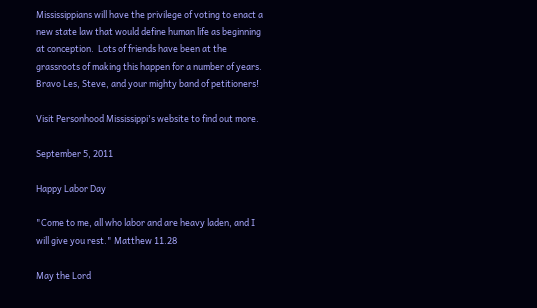Mississippians will have the privilege of voting to enact a new state law that would define human life as beginning at conception.  Lots of friends have been at the grassroots of making this happen for a number of years.  Bravo Les, Steve, and your mighty band of petitioners!

Visit Personhood Mississippi's website to find out more.

September 5, 2011

Happy Labor Day

"Come to me, all who labor and are heavy laden, and I will give you rest." Matthew 11.28

May the Lord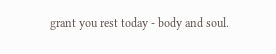grant you rest today - body and soul.